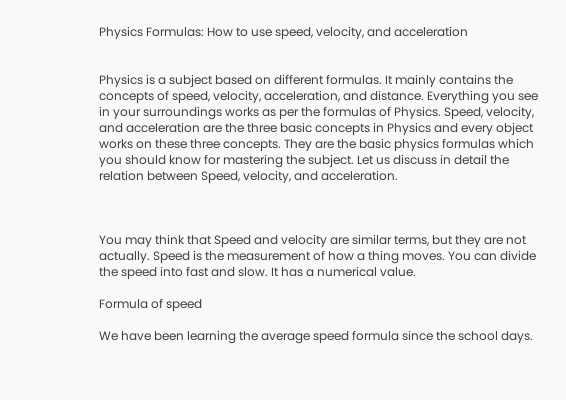Physics Formulas: How to use speed, velocity, and acceleration


Physics is a subject based on different formulas. It mainly contains the concepts of speed, velocity, acceleration, and distance. Everything you see in your surroundings works as per the formulas of Physics. Speed, velocity, and acceleration are the three basic concepts in Physics and every object works on these three concepts. They are the basic physics formulas which you should know for mastering the subject. Let us discuss in detail the relation between Speed, velocity, and acceleration.



You may think that Speed and velocity are similar terms, but they are not actually. Speed is the measurement of how a thing moves. You can divide the speed into fast and slow. It has a numerical value.

Formula of speed

We have been learning the average speed formula since the school days.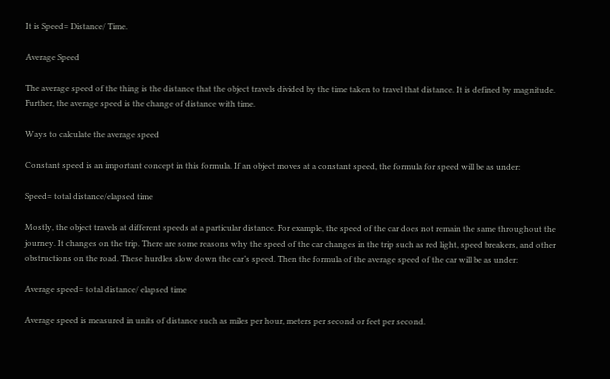It is Speed= Distance/ Time.

Average Speed

The average speed of the thing is the distance that the object travels divided by the time taken to travel that distance. It is defined by magnitude. Further, the average speed is the change of distance with time.

Ways to calculate the average speed

Constant speed is an important concept in this formula. If an object moves at a constant speed, the formula for speed will be as under:

Speed= total distance/elapsed time

Mostly, the object travels at different speeds at a particular distance. For example, the speed of the car does not remain the same throughout the journey. It changes on the trip. There are some reasons why the speed of the car changes in the trip such as red light, speed breakers, and other obstructions on the road. These hurdles slow down the car’s speed. Then the formula of the average speed of the car will be as under:

Average speed= total distance/ elapsed time

Average speed is measured in units of distance such as miles per hour, meters per second or feet per second.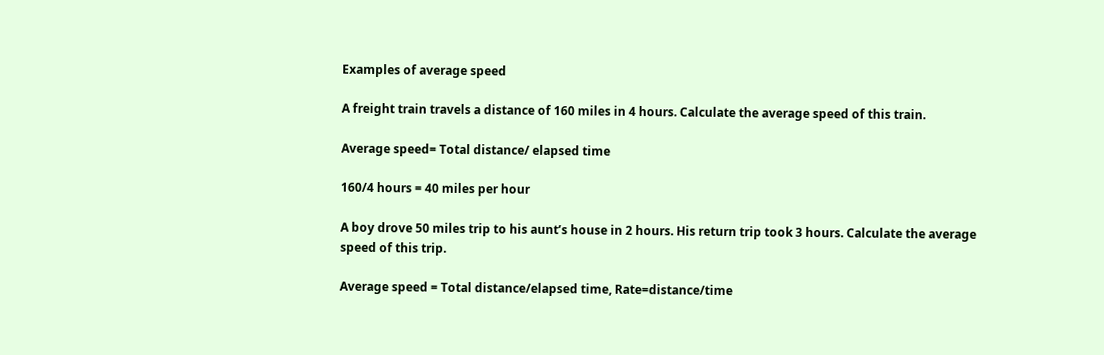Examples of average speed

A freight train travels a distance of 160 miles in 4 hours. Calculate the average speed of this train.

Average speed= Total distance/ elapsed time

160/4 hours = 40 miles per hour

A boy drove 50 miles trip to his aunt’s house in 2 hours. His return trip took 3 hours. Calculate the average speed of this trip.

Average speed = Total distance/elapsed time, Rate=distance/time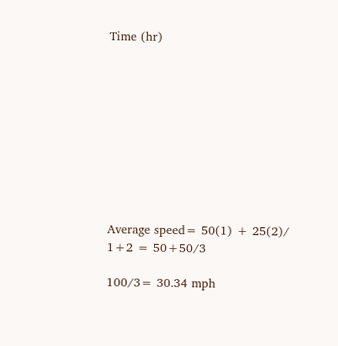Time (hr)










Average speed= 50(1) + 25(2)/ 1+2 = 50+50/3

100/3= 30.34 mph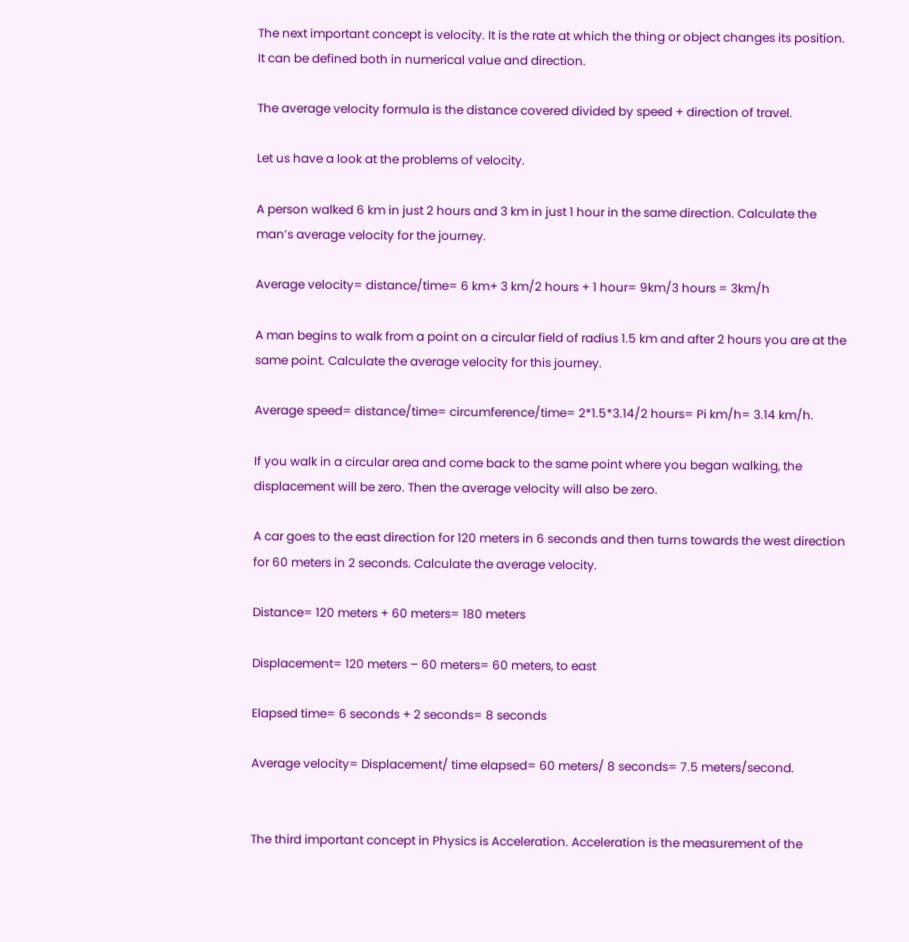The next important concept is velocity. It is the rate at which the thing or object changes its position. It can be defined both in numerical value and direction.

The average velocity formula is the distance covered divided by speed + direction of travel.

Let us have a look at the problems of velocity.

A person walked 6 km in just 2 hours and 3 km in just 1 hour in the same direction. Calculate the man’s average velocity for the journey.

Average velocity= distance/time= 6 km+ 3 km/2 hours + 1 hour= 9km/3 hours = 3km/h

A man begins to walk from a point on a circular field of radius 1.5 km and after 2 hours you are at the same point. Calculate the average velocity for this journey.

Average speed= distance/time= circumference/time= 2*1.5*3.14/2 hours= Pi km/h= 3.14 km/h.

If you walk in a circular area and come back to the same point where you began walking, the displacement will be zero. Then the average velocity will also be zero.

A car goes to the east direction for 120 meters in 6 seconds and then turns towards the west direction for 60 meters in 2 seconds. Calculate the average velocity.

Distance= 120 meters + 60 meters= 180 meters

Displacement= 120 meters – 60 meters= 60 meters, to east

Elapsed time= 6 seconds + 2 seconds= 8 seconds

Average velocity= Displacement/ time elapsed= 60 meters/ 8 seconds= 7.5 meters/second.


The third important concept in Physics is Acceleration. Acceleration is the measurement of the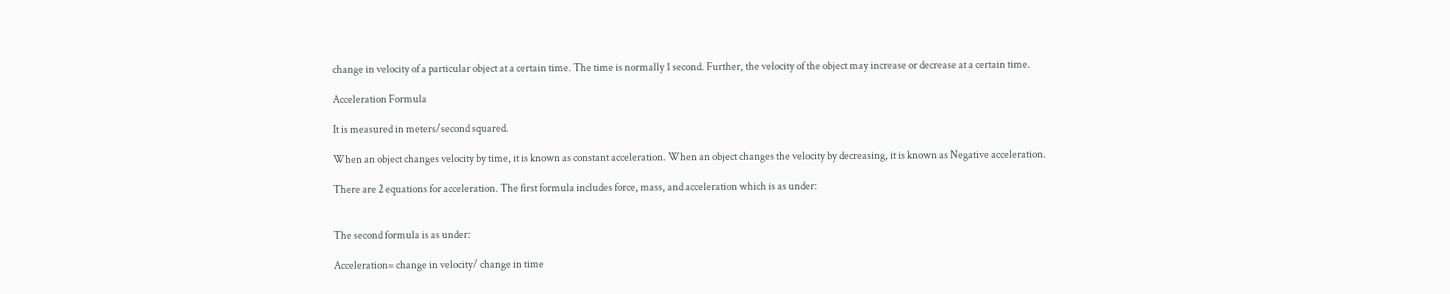change in velocity of a particular object at a certain time. The time is normally 1 second. Further, the velocity of the object may increase or decrease at a certain time.

Acceleration Formula

It is measured in meters/second squared.

When an object changes velocity by time, it is known as constant acceleration. When an object changes the velocity by decreasing, it is known as Negative acceleration.

There are 2 equations for acceleration. The first formula includes force, mass, and acceleration which is as under:


The second formula is as under:

Acceleration= change in velocity/ change in time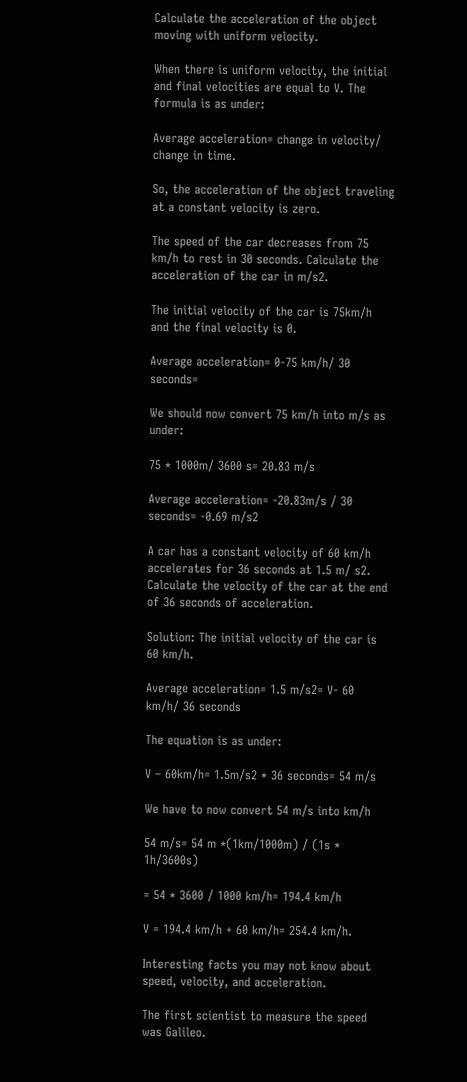Calculate the acceleration of the object moving with uniform velocity.

When there is uniform velocity, the initial and final velocities are equal to V. The formula is as under:

Average acceleration= change in velocity/ change in time.

So, the acceleration of the object traveling at a constant velocity is zero.

The speed of the car decreases from 75 km/h to rest in 30 seconds. Calculate the acceleration of the car in m/s2.

The initial velocity of the car is 75km/h and the final velocity is 0.

Average acceleration= 0-75 km/h/ 30 seconds=

We should now convert 75 km/h into m/s as under:

75 * 1000m/ 3600 s= 20.83 m/s

Average acceleration= -20.83m/s / 30 seconds= -0.69 m/s2

A car has a constant velocity of 60 km/h accelerates for 36 seconds at 1.5 m/ s2. Calculate the velocity of the car at the end of 36 seconds of acceleration.

Solution: The initial velocity of the car is 60 km/h.

Average acceleration= 1.5 m/s2= V- 60 km/h/ 36 seconds

The equation is as under:

V – 60km/h= 1.5m/s2 * 36 seconds= 54 m/s

We have to now convert 54 m/s into km/h

54 m/s= 54 m *(1km/1000m) / (1s * 1h/3600s)

= 54 * 3600 / 1000 km/h= 194.4 km/h

V = 194.4 km/h + 60 km/h= 254.4 km/h.

Interesting facts you may not know about speed, velocity, and acceleration.

The first scientist to measure the speed was Galileo.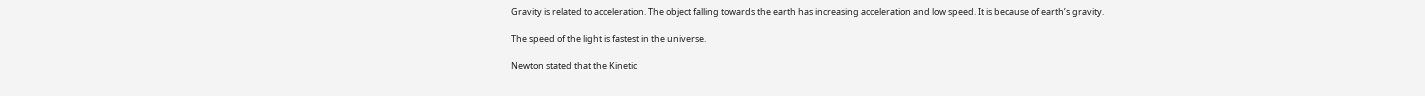Gravity is related to acceleration. The object falling towards the earth has increasing acceleration and low speed. It is because of earth’s gravity.

The speed of the light is fastest in the universe.

Newton stated that the Kinetic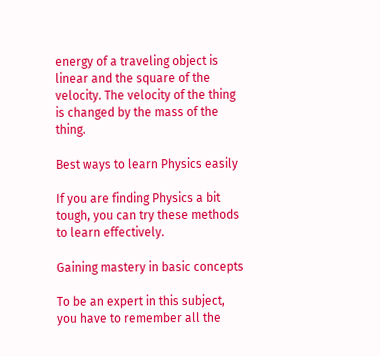energy of a traveling object is linear and the square of the velocity. The velocity of the thing is changed by the mass of the thing.

Best ways to learn Physics easily

If you are finding Physics a bit tough, you can try these methods to learn effectively.

Gaining mastery in basic concepts

To be an expert in this subject, you have to remember all the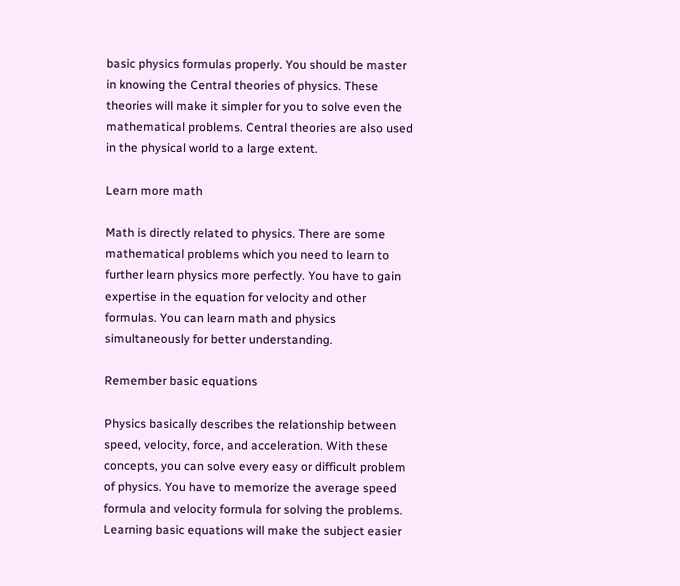basic physics formulas properly. You should be master in knowing the Central theories of physics. These theories will make it simpler for you to solve even the mathematical problems. Central theories are also used in the physical world to a large extent.

Learn more math

Math is directly related to physics. There are some mathematical problems which you need to learn to further learn physics more perfectly. You have to gain expertise in the equation for velocity and other formulas. You can learn math and physics simultaneously for better understanding.

Remember basic equations

Physics basically describes the relationship between speed, velocity, force, and acceleration. With these concepts, you can solve every easy or difficult problem of physics. You have to memorize the average speed formula and velocity formula for solving the problems. Learning basic equations will make the subject easier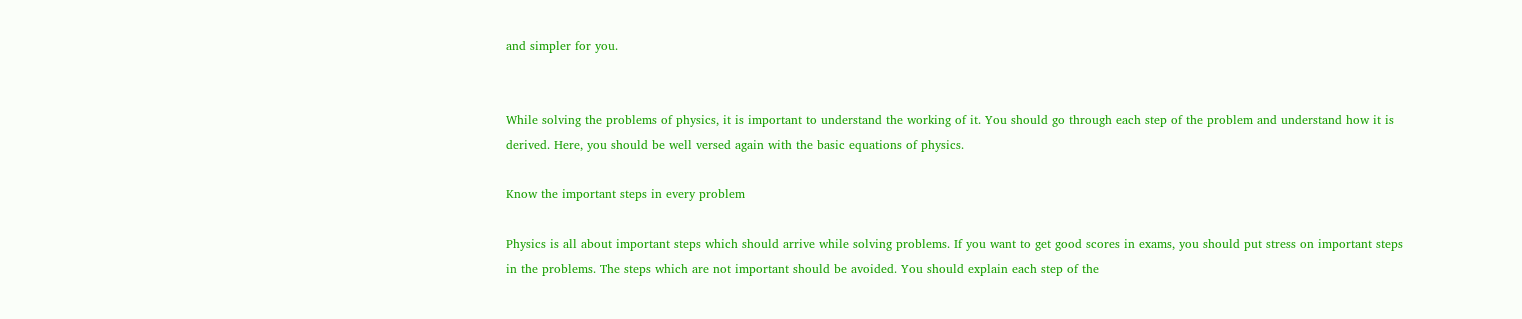and simpler for you.


While solving the problems of physics, it is important to understand the working of it. You should go through each step of the problem and understand how it is derived. Here, you should be well versed again with the basic equations of physics.

Know the important steps in every problem

Physics is all about important steps which should arrive while solving problems. If you want to get good scores in exams, you should put stress on important steps in the problems. The steps which are not important should be avoided. You should explain each step of the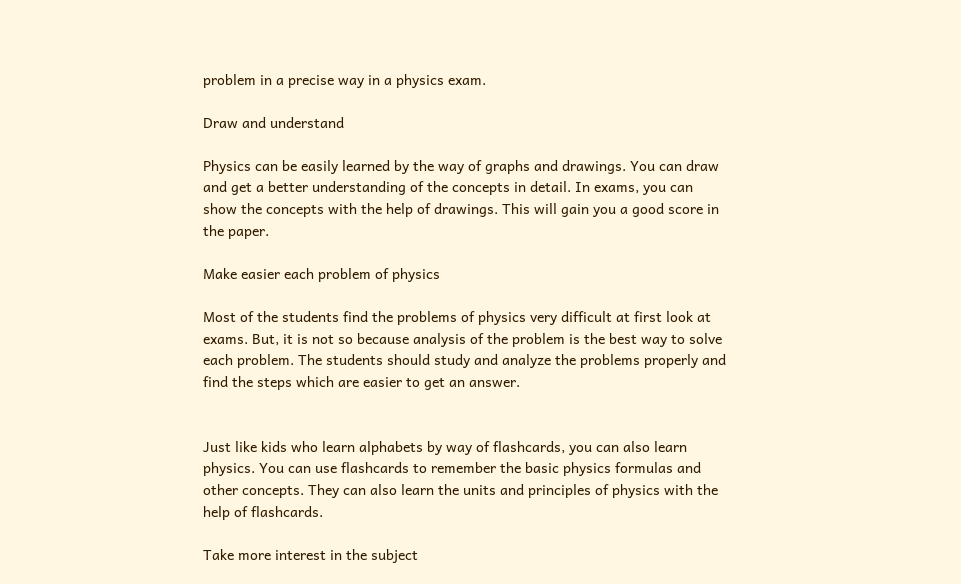problem in a precise way in a physics exam.

Draw and understand

Physics can be easily learned by the way of graphs and drawings. You can draw and get a better understanding of the concepts in detail. In exams, you can show the concepts with the help of drawings. This will gain you a good score in the paper.

Make easier each problem of physics

Most of the students find the problems of physics very difficult at first look at exams. But, it is not so because analysis of the problem is the best way to solve each problem. The students should study and analyze the problems properly and find the steps which are easier to get an answer.


Just like kids who learn alphabets by way of flashcards, you can also learn physics. You can use flashcards to remember the basic physics formulas and other concepts. They can also learn the units and principles of physics with the help of flashcards.

Take more interest in the subject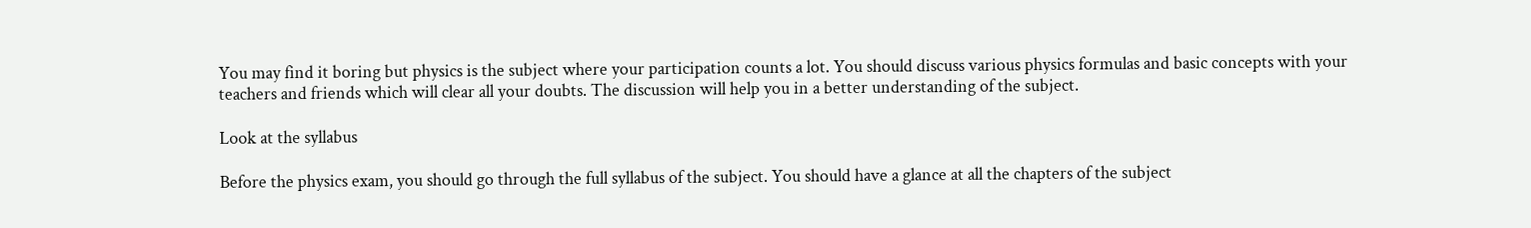You may find it boring but physics is the subject where your participation counts a lot. You should discuss various physics formulas and basic concepts with your teachers and friends which will clear all your doubts. The discussion will help you in a better understanding of the subject.

Look at the syllabus

Before the physics exam, you should go through the full syllabus of the subject. You should have a glance at all the chapters of the subject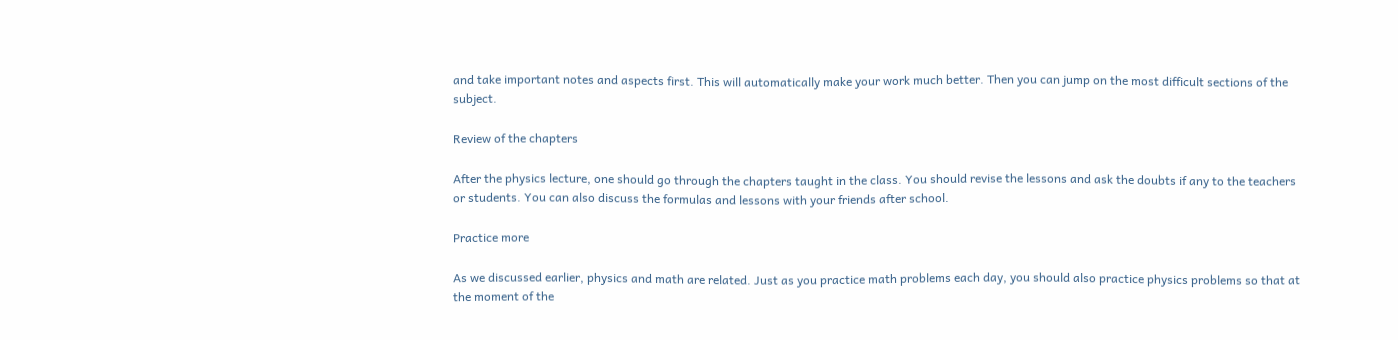and take important notes and aspects first. This will automatically make your work much better. Then you can jump on the most difficult sections of the subject.

Review of the chapters

After the physics lecture, one should go through the chapters taught in the class. You should revise the lessons and ask the doubts if any to the teachers or students. You can also discuss the formulas and lessons with your friends after school.

Practice more

As we discussed earlier, physics and math are related. Just as you practice math problems each day, you should also practice physics problems so that at the moment of the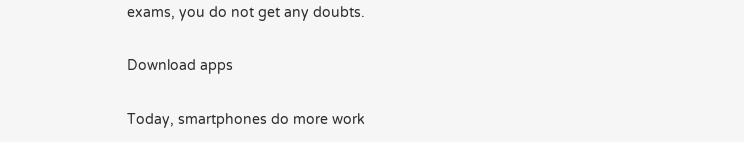exams, you do not get any doubts.

Download apps

Today, smartphones do more work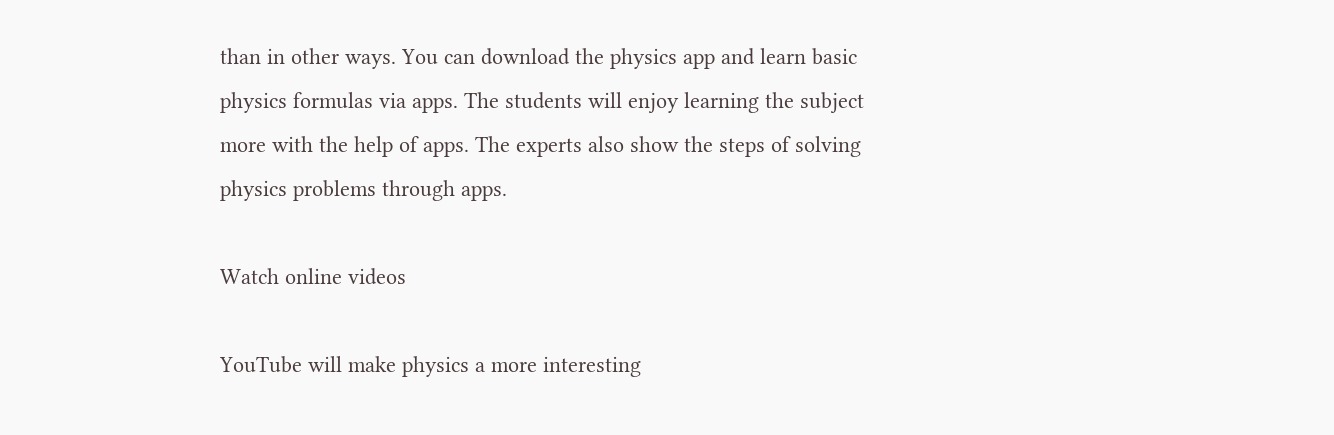than in other ways. You can download the physics app and learn basic physics formulas via apps. The students will enjoy learning the subject more with the help of apps. The experts also show the steps of solving physics problems through apps.

Watch online videos

YouTube will make physics a more interesting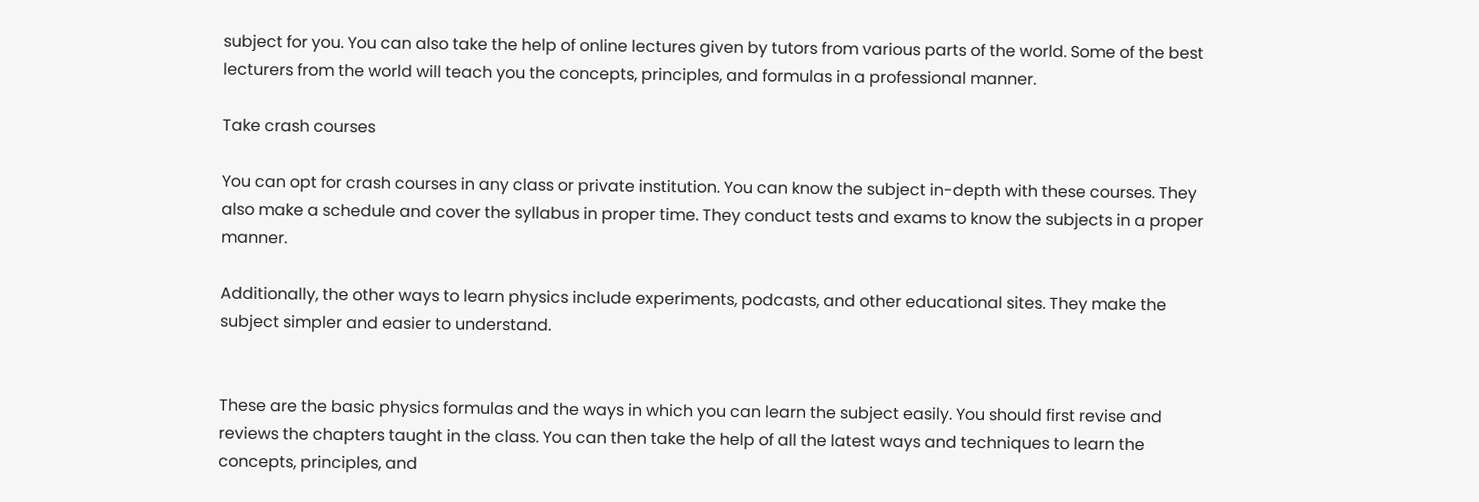subject for you. You can also take the help of online lectures given by tutors from various parts of the world. Some of the best lecturers from the world will teach you the concepts, principles, and formulas in a professional manner.

Take crash courses

You can opt for crash courses in any class or private institution. You can know the subject in-depth with these courses. They also make a schedule and cover the syllabus in proper time. They conduct tests and exams to know the subjects in a proper manner.

Additionally, the other ways to learn physics include experiments, podcasts, and other educational sites. They make the subject simpler and easier to understand.


These are the basic physics formulas and the ways in which you can learn the subject easily. You should first revise and reviews the chapters taught in the class. You can then take the help of all the latest ways and techniques to learn the concepts, principles, and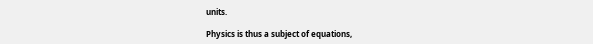units.

Physics is thus a subject of equations,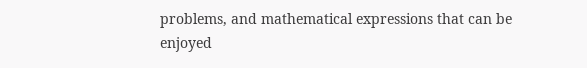problems, and mathematical expressions that can be enjoyed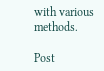with various methods.

Post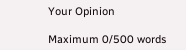Your Opinion

Maximum 0/500 words